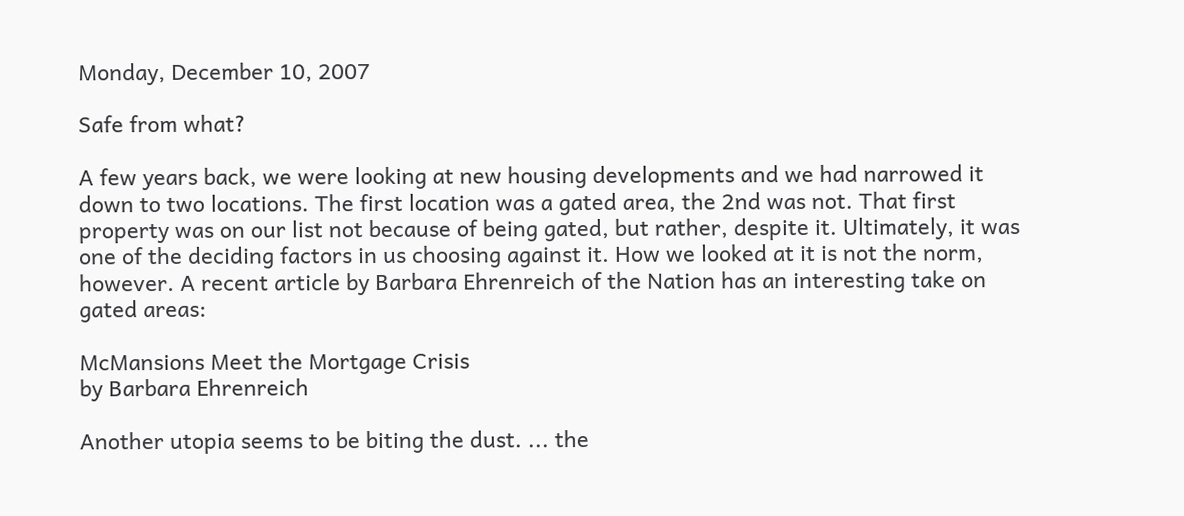Monday, December 10, 2007

Safe from what?

A few years back, we were looking at new housing developments and we had narrowed it down to two locations. The first location was a gated area, the 2nd was not. That first property was on our list not because of being gated, but rather, despite it. Ultimately, it was one of the deciding factors in us choosing against it. How we looked at it is not the norm, however. A recent article by Barbara Ehrenreich of the Nation has an interesting take on gated areas:

McMansions Meet the Mortgage Crisis
by Barbara Ehrenreich

Another utopia seems to be biting the dust. ... the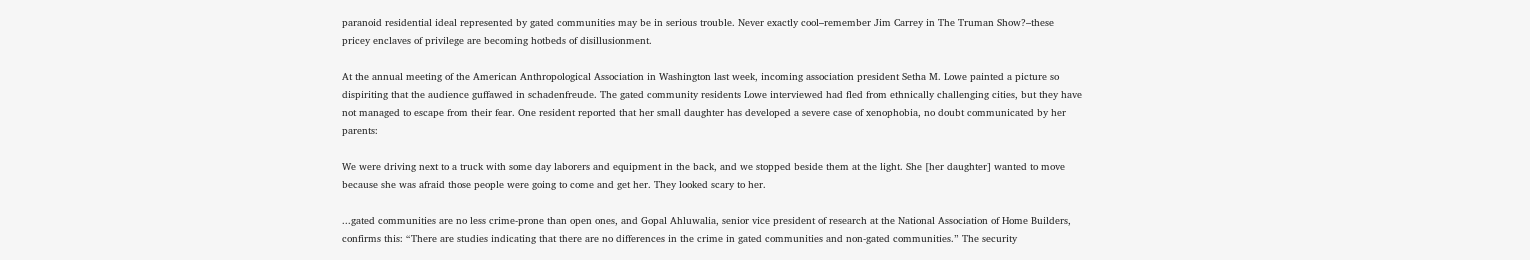paranoid residential ideal represented by gated communities may be in serious trouble. Never exactly cool–remember Jim Carrey in The Truman Show?–these pricey enclaves of privilege are becoming hotbeds of disillusionment.

At the annual meeting of the American Anthropological Association in Washington last week, incoming association president Setha M. Lowe painted a picture so dispiriting that the audience guffawed in schadenfreude. The gated community residents Lowe interviewed had fled from ethnically challenging cities, but they have not managed to escape from their fear. One resident reported that her small daughter has developed a severe case of xenophobia, no doubt communicated by her parents:

We were driving next to a truck with some day laborers and equipment in the back, and we stopped beside them at the light. She [her daughter] wanted to move because she was afraid those people were going to come and get her. They looked scary to her.

...gated communities are no less crime-prone than open ones, and Gopal Ahluwalia, senior vice president of research at the National Association of Home Builders, confirms this: “There are studies indicating that there are no differences in the crime in gated communities and non-gated communities.” The security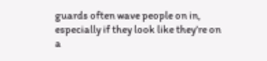guards often wave people on in, especially if they look like they’re on a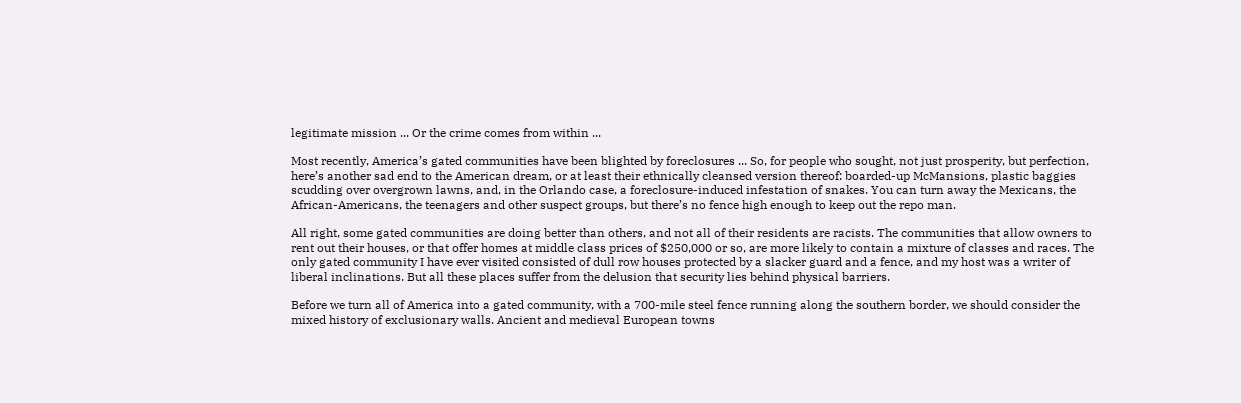legitimate mission ... Or the crime comes from within ...

Most recently, America’s gated communities have been blighted by foreclosures ... So, for people who sought, not just prosperity, but perfection, here’s another sad end to the American dream, or at least their ethnically cleansed version thereof: boarded-up McMansions, plastic baggies scudding over overgrown lawns, and, in the Orlando case, a foreclosure-induced infestation of snakes. You can turn away the Mexicans, the African-Americans, the teenagers and other suspect groups, but there’s no fence high enough to keep out the repo man.

All right, some gated communities are doing better than others, and not all of their residents are racists. The communities that allow owners to rent out their houses, or that offer homes at middle class prices of $250,000 or so, are more likely to contain a mixture of classes and races. The only gated community I have ever visited consisted of dull row houses protected by a slacker guard and a fence, and my host was a writer of liberal inclinations. But all these places suffer from the delusion that security lies behind physical barriers.

Before we turn all of America into a gated community, with a 700-mile steel fence running along the southern border, we should consider the mixed history of exclusionary walls. Ancient and medieval European towns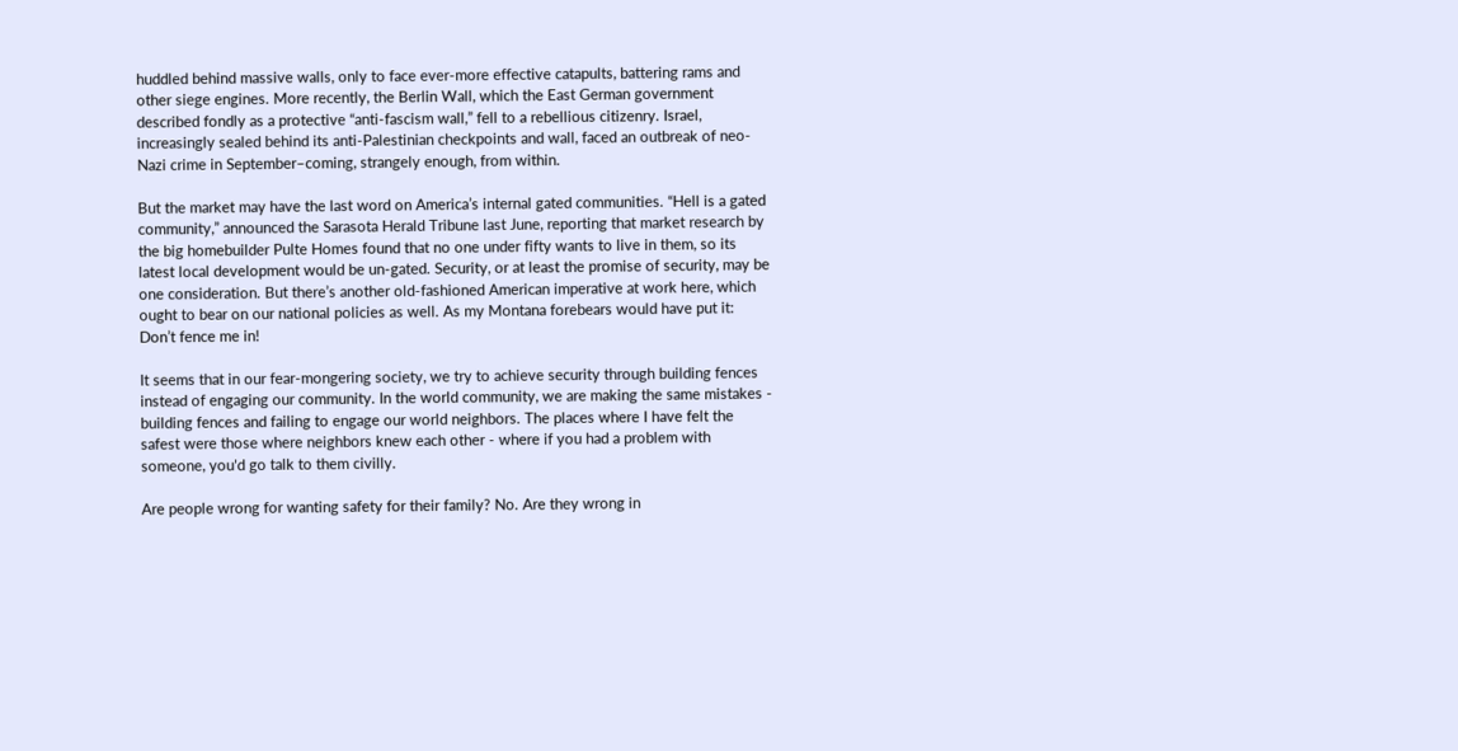huddled behind massive walls, only to face ever-more effective catapults, battering rams and other siege engines. More recently, the Berlin Wall, which the East German government described fondly as a protective “anti-fascism wall,” fell to a rebellious citizenry. Israel, increasingly sealed behind its anti-Palestinian checkpoints and wall, faced an outbreak of neo-Nazi crime in September–coming, strangely enough, from within.

But the market may have the last word on America’s internal gated communities. “Hell is a gated community,” announced the Sarasota Herald Tribune last June, reporting that market research by the big homebuilder Pulte Homes found that no one under fifty wants to live in them, so its latest local development would be un-gated. Security, or at least the promise of security, may be one consideration. But there’s another old-fashioned American imperative at work here, which ought to bear on our national policies as well. As my Montana forebears would have put it: Don’t fence me in!

It seems that in our fear-mongering society, we try to achieve security through building fences instead of engaging our community. In the world community, we are making the same mistakes - building fences and failing to engage our world neighbors. The places where I have felt the safest were those where neighbors knew each other - where if you had a problem with someone, you'd go talk to them civilly.

Are people wrong for wanting safety for their family? No. Are they wrong in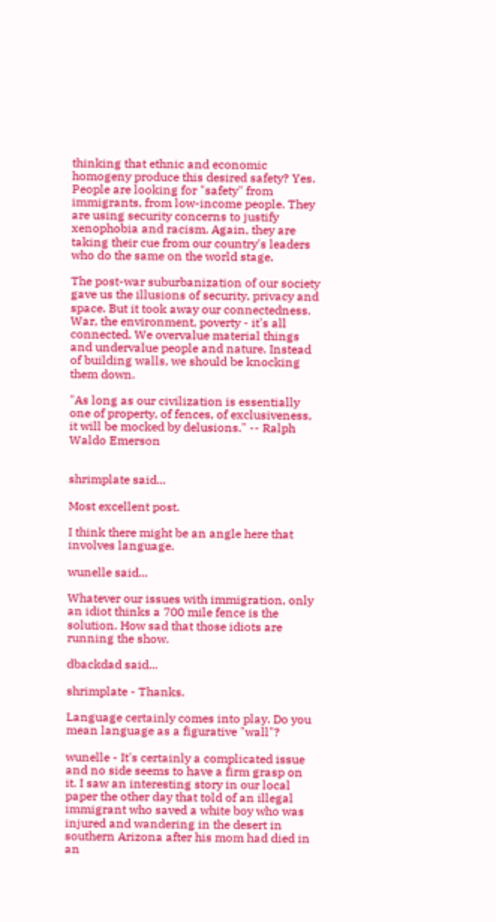thinking that ethnic and economic homogeny produce this desired safety? Yes. People are looking for "safety" from immigrants, from low-income people. They are using security concerns to justify xenophobia and racism. Again, they are taking their cue from our country's leaders who do the same on the world stage.

The post-war suburbanization of our society gave us the illusions of security, privacy and space. But it took away our connectedness. War, the environment, poverty - it's all connected. We overvalue material things and undervalue people and nature. Instead of building walls, we should be knocking them down.

"As long as our civilization is essentially one of property, of fences, of exclusiveness, it will be mocked by delusions." -- Ralph Waldo Emerson


shrimplate said...

Most excellent post.

I think there might be an angle here that involves language.

wunelle said...

Whatever our issues with immigration, only an idiot thinks a 700 mile fence is the solution. How sad that those idiots are running the show.

dbackdad said...

shrimplate - Thanks.

Language certainly comes into play. Do you mean language as a figurative "wall"?

wunelle - It's certainly a complicated issue and no side seems to have a firm grasp on it. I saw an interesting story in our local paper the other day that told of an illegal immigrant who saved a white boy who was injured and wandering in the desert in southern Arizona after his mom had died in an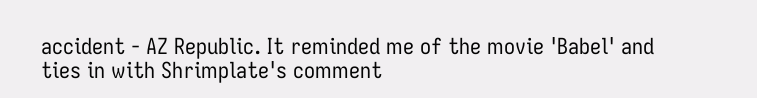accident - AZ Republic. It reminded me of the movie 'Babel' and ties in with Shrimplate's comment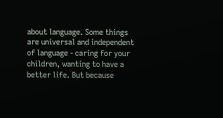about language. Some things are universal and independent of language - caring for your children, wanting to have a better life. But because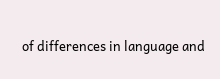of differences in language and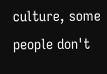culture, some people don't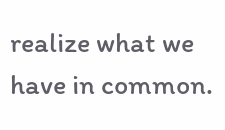realize what we have in common.